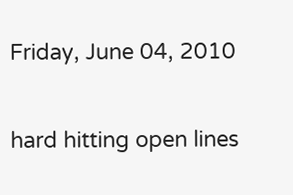Friday, June 04, 2010

hard hitting open lines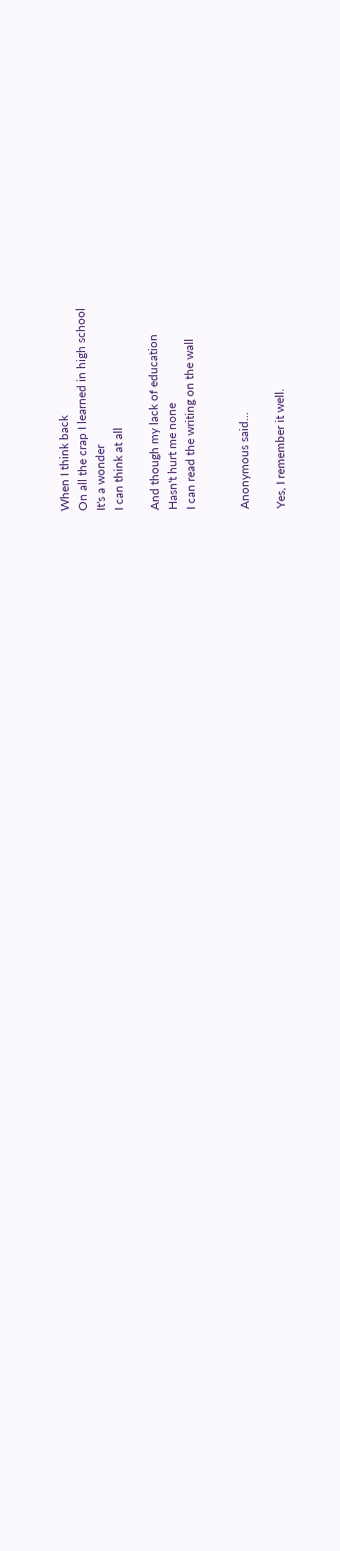When I think back
On all the crap I learned in high school
It's a wonder
I can think at all

And though my lack of education
Hasn't hurt me none
I can read the writing on the wall


Anonymous said...

Yes, I remember it well.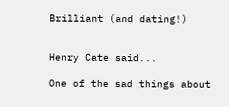Brilliant (and dating!)


Henry Cate said...

One of the sad things about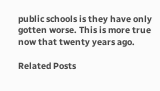public schools is they have only gotten worse. This is more true now that twenty years ago.

Related Posts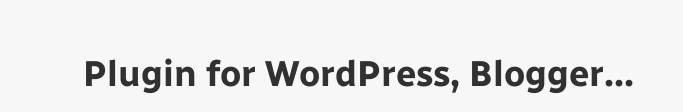Plugin for WordPress, Blogger...